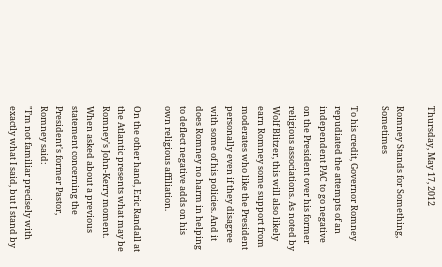Thursday, May 17, 2012

Romney Stands for Something, Sometimes

To his credit, Governor Romney repudiated the attempts of an independent PAC to go negative on the President over his former religious associations. As noted by Wolf Blitzer, this will also likely earn Romney some support from moderates who like the President personally even if they disagree with some of his policies. And it does Romney no harm in helping to deflect negative adds on his own religious affiliation.

On the other hand, Eric Randall at the Atlantic presents what may be Romney's John-Kerry moment. When asked about a previous statement concerning the President's former Pastor, Romney said:
"I’m not familiar precisely with exactly what I said, but I stand by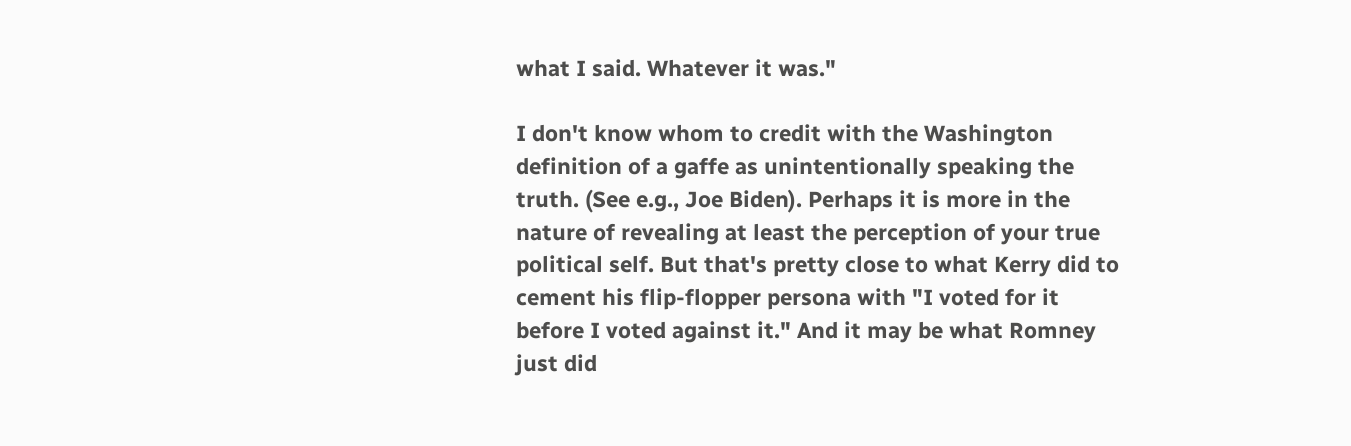what I said. Whatever it was."

I don't know whom to credit with the Washington definition of a gaffe as unintentionally speaking the truth. (See e.g., Joe Biden). Perhaps it is more in the nature of revealing at least the perception of your true political self. But that's pretty close to what Kerry did to cement his flip-flopper persona with "I voted for it before I voted against it." And it may be what Romney just did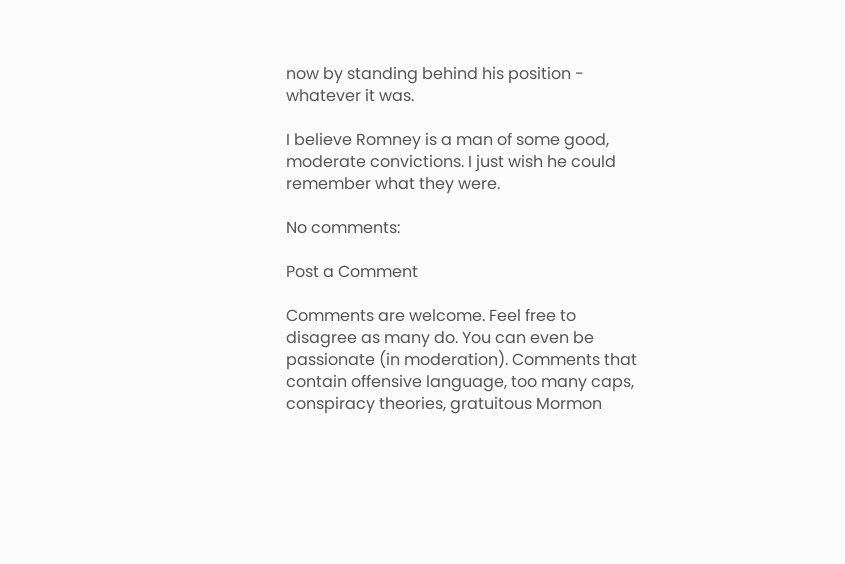now by standing behind his position - whatever it was.

I believe Romney is a man of some good, moderate convictions. I just wish he could remember what they were.

No comments:

Post a Comment

Comments are welcome. Feel free to disagree as many do. You can even be passionate (in moderation). Comments that contain offensive language, too many caps, conspiracy theories, gratuitous Mormon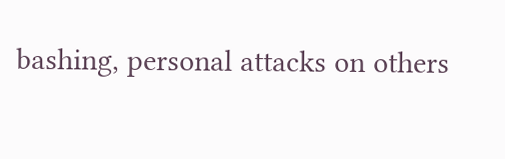bashing, personal attacks on others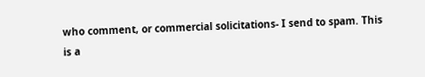who comment, or commercial solicitations- I send to spam. This is a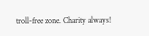troll-free zone. Charity always!